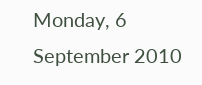Monday, 6 September 2010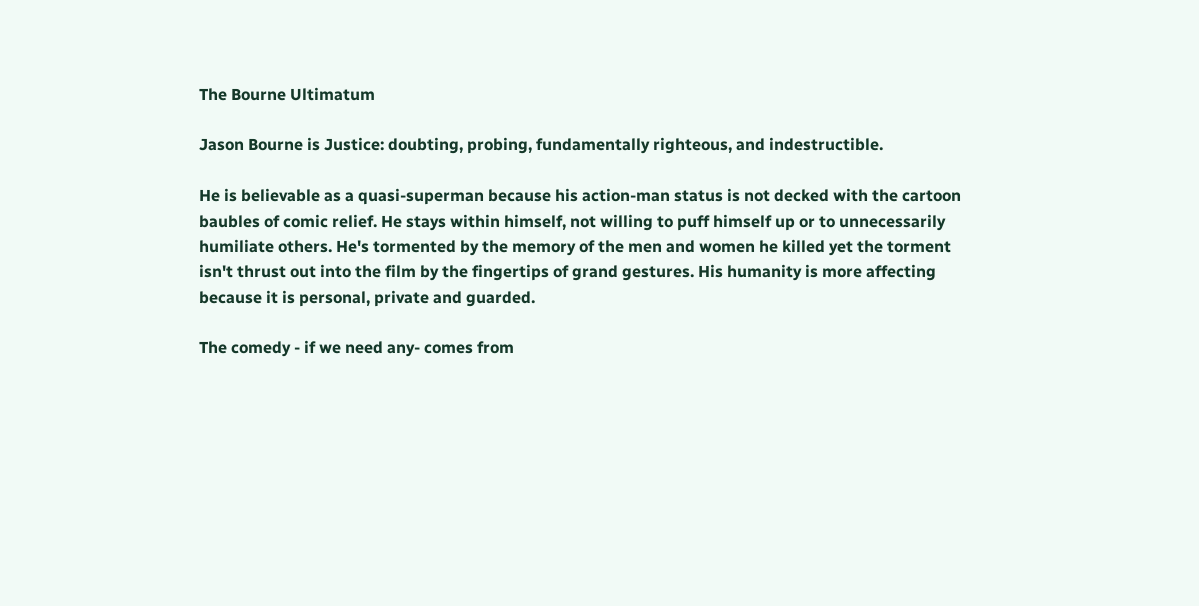The Bourne Ultimatum

Jason Bourne is Justice: doubting, probing, fundamentally righteous, and indestructible.

He is believable as a quasi-superman because his action-man status is not decked with the cartoon baubles of comic relief. He stays within himself, not willing to puff himself up or to unnecessarily humiliate others. He's tormented by the memory of the men and women he killed yet the torment isn't thrust out into the film by the fingertips of grand gestures. His humanity is more affecting because it is personal, private and guarded.

The comedy - if we need any- comes from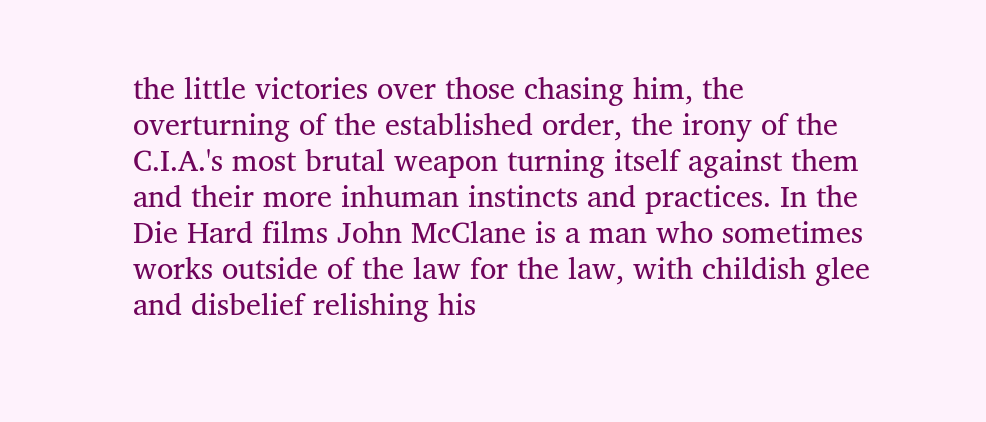the little victories over those chasing him, the overturning of the established order, the irony of the C.I.A.'s most brutal weapon turning itself against them and their more inhuman instincts and practices. In the Die Hard films John McClane is a man who sometimes works outside of the law for the law, with childish glee and disbelief relishing his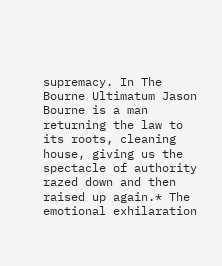supremacy. In The Bourne Ultimatum Jason Bourne is a man returning the law to its roots, cleaning house, giving us the spectacle of authority razed down and then raised up again.* The emotional exhilaration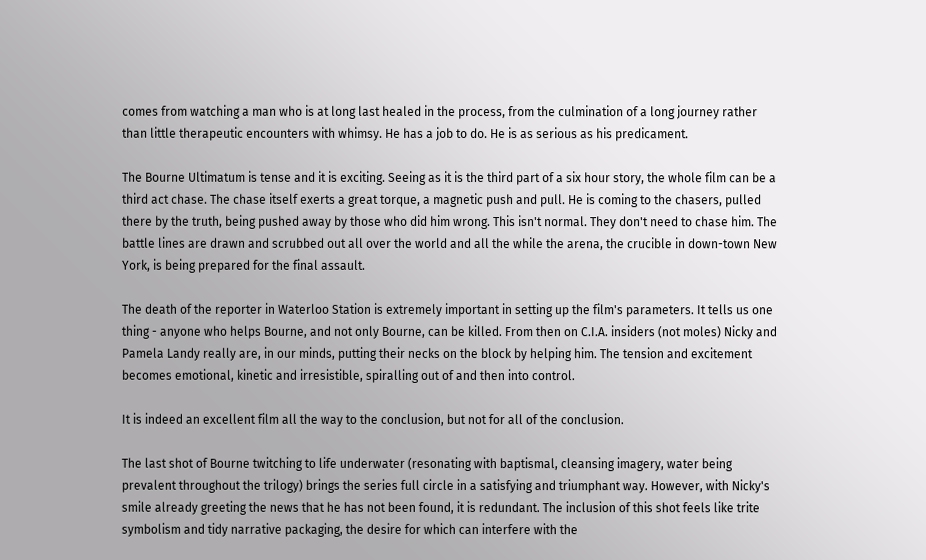comes from watching a man who is at long last healed in the process, from the culmination of a long journey rather than little therapeutic encounters with whimsy. He has a job to do. He is as serious as his predicament.

The Bourne Ultimatum is tense and it is exciting. Seeing as it is the third part of a six hour story, the whole film can be a third act chase. The chase itself exerts a great torque, a magnetic push and pull. He is coming to the chasers, pulled there by the truth, being pushed away by those who did him wrong. This isn't normal. They don't need to chase him. The battle lines are drawn and scrubbed out all over the world and all the while the arena, the crucible in down-town New York, is being prepared for the final assault.

The death of the reporter in Waterloo Station is extremely important in setting up the film's parameters. It tells us one thing - anyone who helps Bourne, and not only Bourne, can be killed. From then on C.I.A. insiders (not moles) Nicky and Pamela Landy really are, in our minds, putting their necks on the block by helping him. The tension and excitement becomes emotional, kinetic and irresistible, spiralling out of and then into control.

It is indeed an excellent film all the way to the conclusion, but not for all of the conclusion.

The last shot of Bourne twitching to life underwater (resonating with baptismal, cleansing imagery, water being prevalent throughout the trilogy) brings the series full circle in a satisfying and triumphant way. However, with Nicky's smile already greeting the news that he has not been found, it is redundant. The inclusion of this shot feels like trite symbolism and tidy narrative packaging, the desire for which can interfere with the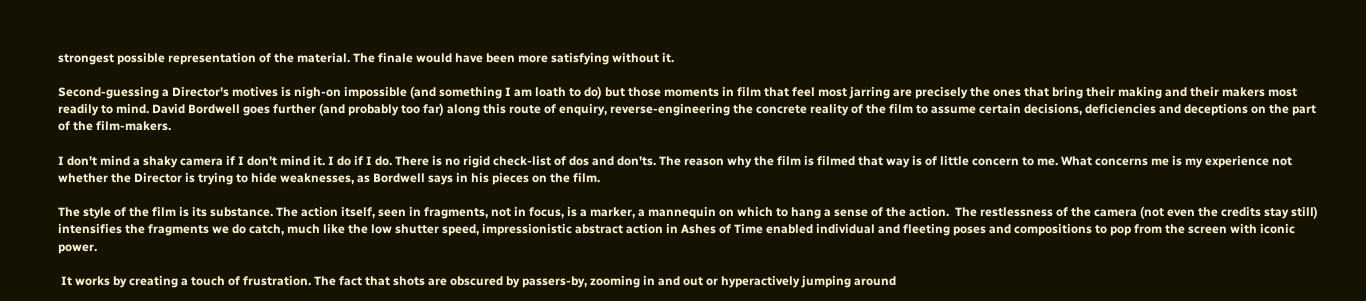strongest possible representation of the material. The finale would have been more satisfying without it.

Second-guessing a Director's motives is nigh-on impossible (and something I am loath to do) but those moments in film that feel most jarring are precisely the ones that bring their making and their makers most readily to mind. David Bordwell goes further (and probably too far) along this route of enquiry, reverse-engineering the concrete reality of the film to assume certain decisions, deficiencies and deceptions on the part of the film-makers.

I don't mind a shaky camera if I don't mind it. I do if I do. There is no rigid check-list of dos and don'ts. The reason why the film is filmed that way is of little concern to me. What concerns me is my experience not whether the Director is trying to hide weaknesses, as Bordwell says in his pieces on the film.

The style of the film is its substance. The action itself, seen in fragments, not in focus, is a marker, a mannequin on which to hang a sense of the action.  The restlessness of the camera (not even the credits stay still) intensifies the fragments we do catch, much like the low shutter speed, impressionistic abstract action in Ashes of Time enabled individual and fleeting poses and compositions to pop from the screen with iconic power.

 It works by creating a touch of frustration. The fact that shots are obscured by passers-by, zooming in and out or hyperactively jumping around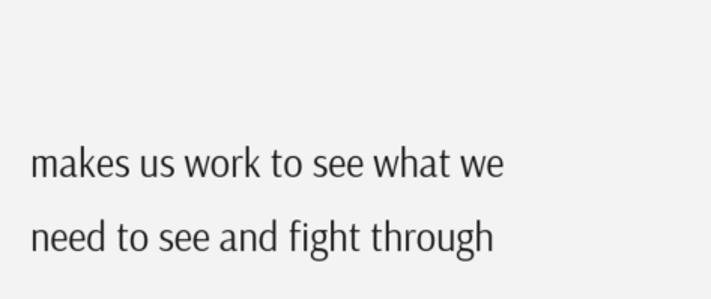makes us work to see what we need to see and fight through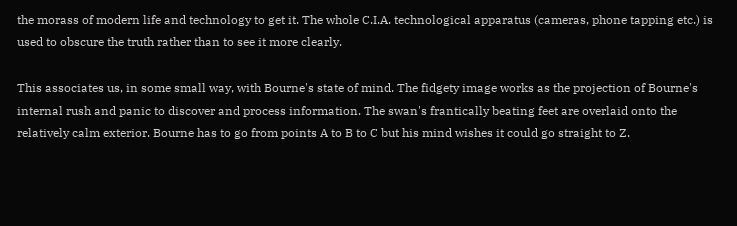the morass of modern life and technology to get it. The whole C.I.A. technological apparatus (cameras, phone tapping etc.) is used to obscure the truth rather than to see it more clearly.

This associates us, in some small way, with Bourne's state of mind. The fidgety image works as the projection of Bourne's internal rush and panic to discover and process information. The swan's frantically beating feet are overlaid onto the relatively calm exterior. Bourne has to go from points A to B to C but his mind wishes it could go straight to Z.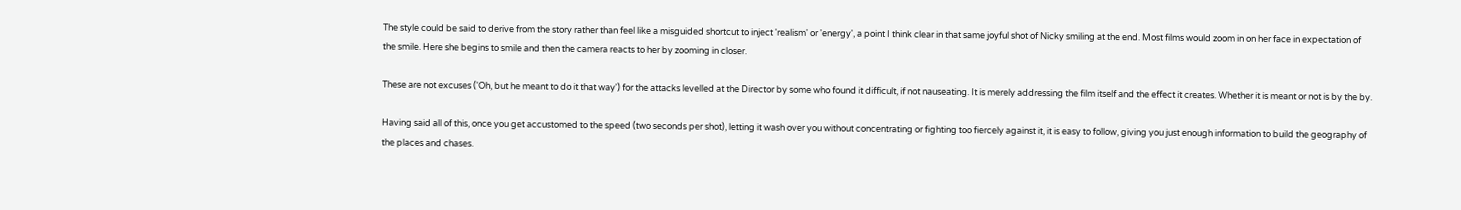The style could be said to derive from the story rather than feel like a misguided shortcut to inject 'realism' or 'energy', a point I think clear in that same joyful shot of Nicky smiling at the end. Most films would zoom in on her face in expectation of the smile. Here she begins to smile and then the camera reacts to her by zooming in closer.

These are not excuses ('Oh, but he meant to do it that way') for the attacks levelled at the Director by some who found it difficult, if not nauseating. It is merely addressing the film itself and the effect it creates. Whether it is meant or not is by the by.

Having said all of this, once you get accustomed to the speed (two seconds per shot), letting it wash over you without concentrating or fighting too fiercely against it, it is easy to follow, giving you just enough information to build the geography of the places and chases.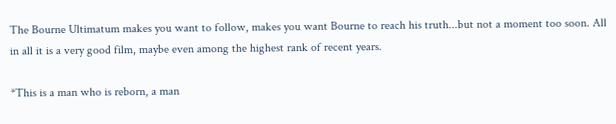The Bourne Ultimatum makes you want to follow, makes you want Bourne to reach his truth...but not a moment too soon. All in all it is a very good film, maybe even among the highest rank of recent years.

*This is a man who is reborn, a man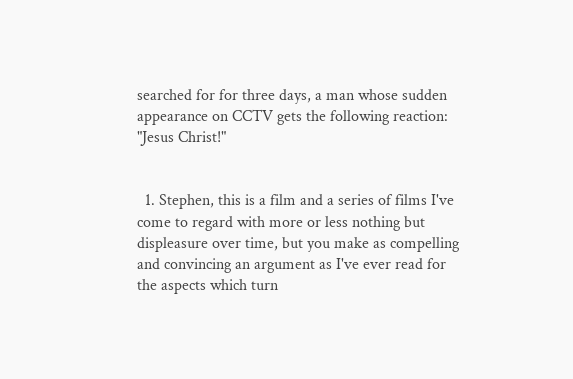searched for for three days, a man whose sudden appearance on CCTV gets the following reaction: "Jesus Christ!"


  1. Stephen, this is a film and a series of films I've come to regard with more or less nothing but displeasure over time, but you make as compelling and convincing an argument as I've ever read for the aspects which turn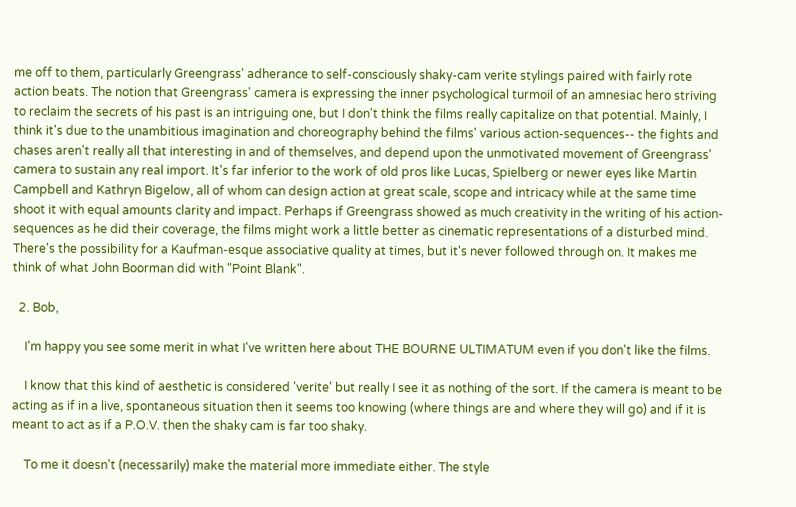me off to them, particularly Greengrass' adherance to self-consciously shaky-cam verite stylings paired with fairly rote action beats. The notion that Greengrass' camera is expressing the inner psychological turmoil of an amnesiac hero striving to reclaim the secrets of his past is an intriguing one, but I don't think the films really capitalize on that potential. Mainly, I think it's due to the unambitious imagination and choreography behind the films' various action-sequences-- the fights and chases aren't really all that interesting in and of themselves, and depend upon the unmotivated movement of Greengrass' camera to sustain any real import. It's far inferior to the work of old pros like Lucas, Spielberg or newer eyes like Martin Campbell and Kathryn Bigelow, all of whom can design action at great scale, scope and intricacy while at the same time shoot it with equal amounts clarity and impact. Perhaps if Greengrass showed as much creativity in the writing of his action-sequences as he did their coverage, the films might work a little better as cinematic representations of a disturbed mind. There's the possibility for a Kaufman-esque associative quality at times, but it's never followed through on. It makes me think of what John Boorman did with "Point Blank".

  2. Bob,

    I'm happy you see some merit in what I've written here about THE BOURNE ULTIMATUM even if you don't like the films.

    I know that this kind of aesthetic is considered 'verite' but really I see it as nothing of the sort. If the camera is meant to be acting as if in a live, spontaneous situation then it seems too knowing (where things are and where they will go) and if it is meant to act as if a P.O.V. then the shaky cam is far too shaky.

    To me it doesn't (necessarily) make the material more immediate either. The style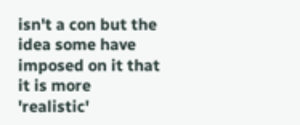isn't a con but the idea some have imposed on it that it is more 'realistic'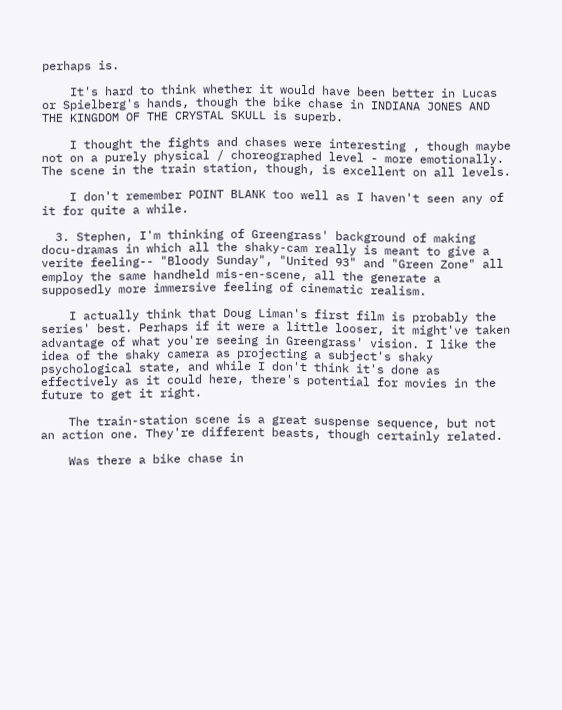perhaps is.

    It's hard to think whether it would have been better in Lucas or Spielberg's hands, though the bike chase in INDIANA JONES AND THE KINGDOM OF THE CRYSTAL SKULL is superb.

    I thought the fights and chases were interesting , though maybe not on a purely physical / choreographed level - more emotionally. The scene in the train station, though, is excellent on all levels.

    I don't remember POINT BLANK too well as I haven't seen any of it for quite a while.

  3. Stephen, I'm thinking of Greengrass' background of making docu-dramas in which all the shaky-cam really is meant to give a verite feeling-- "Bloody Sunday", "United 93" and "Green Zone" all employ the same handheld mis-en-scene, all the generate a supposedly more immersive feeling of cinematic realism.

    I actually think that Doug Liman's first film is probably the series' best. Perhaps if it were a little looser, it might've taken advantage of what you're seeing in Greengrass' vision. I like the idea of the shaky camera as projecting a subject's shaky psychological state, and while I don't think it's done as effectively as it could here, there's potential for movies in the future to get it right.

    The train-station scene is a great suspense sequence, but not an action one. They're different beasts, though certainly related.

    Was there a bike chase in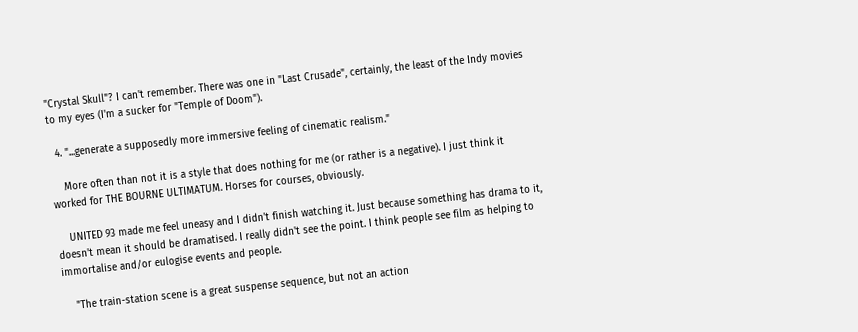"Crystal Skull"? I can't remember. There was one in "Last Crusade", certainly, the least of the Indy movies to my eyes (I'm a sucker for "Temple of Doom").

  4. "...generate a supposedly more immersive feeling of cinematic realism."

    More often than not it is a style that does nothing for me (or rather is a negative). I just think it worked for THE BOURNE ULTIMATUM. Horses for courses, obviously.

    UNITED 93 made me feel uneasy and I didn't finish watching it. Just because something has drama to it, doesn't mean it should be dramatised. I really didn't see the point. I think people see film as helping to immortalise and/or eulogise events and people.

    "The train-station scene is a great suspense sequence, but not an action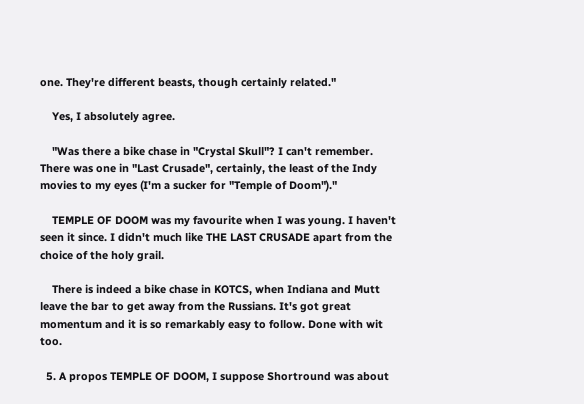one. They're different beasts, though certainly related."

    Yes, I absolutely agree.

    "Was there a bike chase in "Crystal Skull"? I can't remember. There was one in "Last Crusade", certainly, the least of the Indy movies to my eyes (I'm a sucker for "Temple of Doom")."

    TEMPLE OF DOOM was my favourite when I was young. I haven't seen it since. I didn't much like THE LAST CRUSADE apart from the choice of the holy grail.

    There is indeed a bike chase in KOTCS, when Indiana and Mutt leave the bar to get away from the Russians. It's got great momentum and it is so remarkably easy to follow. Done with wit too.

  5. A propos TEMPLE OF DOOM, I suppose Shortround was about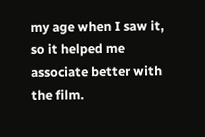my age when I saw it, so it helped me associate better with the film.